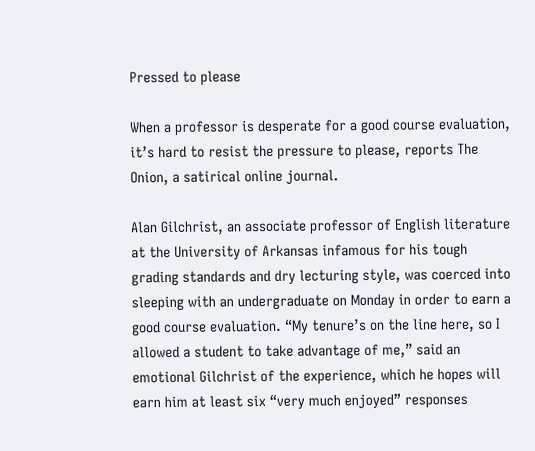Pressed to please

When a professor is desperate for a good course evaluation, it’s hard to resist the pressure to please, reports The Onion, a satirical online journal.

Alan Gilchrist, an associate professor of English literature at the University of Arkansas infamous for his tough grading standards and dry lecturing style, was coerced into sleeping with an undergraduate on Monday in order to earn a good course evaluation. “My tenure’s on the line here, so I allowed a student to take advantage of me,” said an emotional Gilchrist of the experience, which he hopes will earn him at least six “very much enjoyed” responses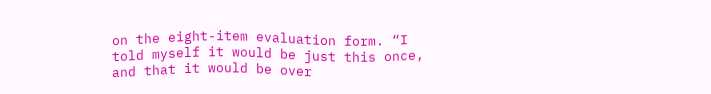on the eight-item evaluation form. “I told myself it would be just this once, and that it would be over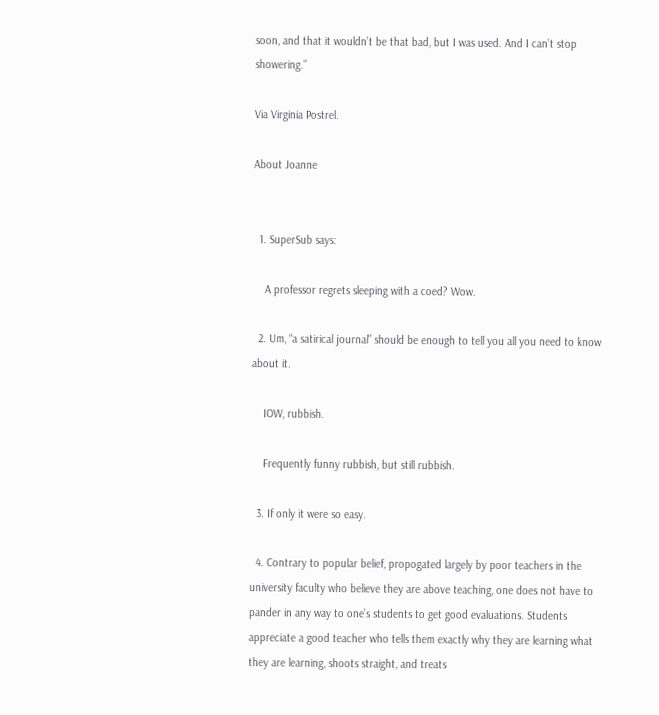soon, and that it wouldn’t be that bad, but I was used. And I can’t stop showering.”

Via Virginia Postrel.

About Joanne


  1. SuperSub says:

    A professor regrets sleeping with a coed? Wow.

  2. Um, “a satirical journal” should be enough to tell you all you need to know about it.

    IOW, rubbish.

    Frequently funny rubbish, but still rubbish.

  3. If only it were so easy.

  4. Contrary to popular belief, propogated largely by poor teachers in the university faculty who believe they are above teaching, one does not have to pander in any way to one’s students to get good evaluations. Students appreciate a good teacher who tells them exactly why they are learning what they are learning, shoots straight, and treats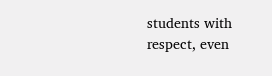students with respect, even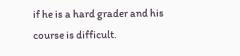if he is a hard grader and his course is difficult.